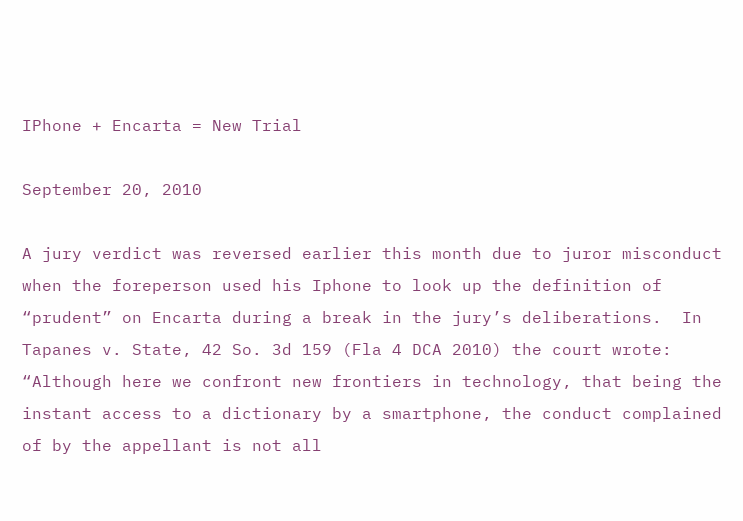IPhone + Encarta = New Trial

September 20, 2010

A jury verdict was reversed earlier this month due to juror misconduct when the foreperson used his Iphone to look up the definition of “prudent” on Encarta during a break in the jury’s deliberations.  In Tapanes v. State, 42 So. 3d 159 (Fla 4 DCA 2010) the court wrote: “Although here we confront new frontiers in technology, that being the instant access to a dictionary by a smartphone, the conduct complained of by the appellant is not all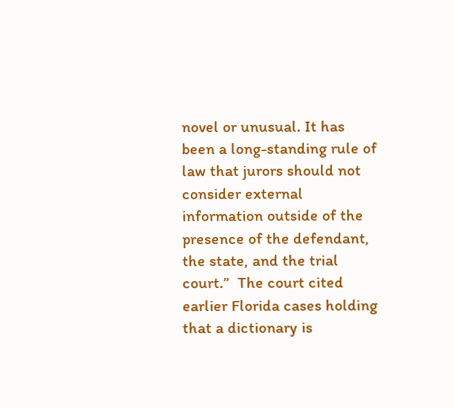novel or unusual. It has been a long-standing rule of law that jurors should not consider external information outside of the presence of the defendant, the state, and the trial court.”  The court cited earlier Florida cases holding that a dictionary is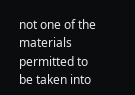not one of the materials permitted to be taken into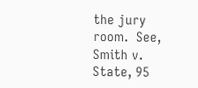the jury room.  See, Smith v. State, 95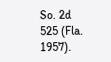So. 2d 525 (Fla. 1957).